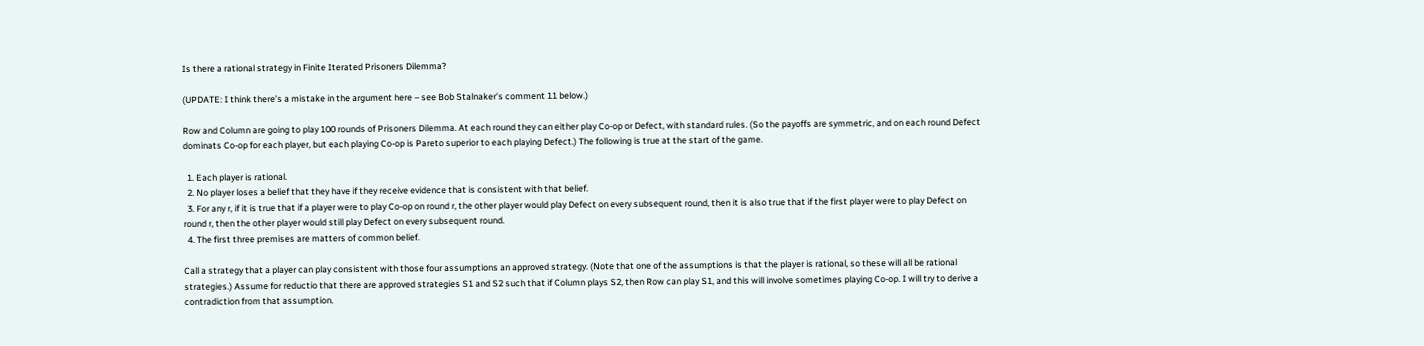Is there a rational strategy in Finite Iterated Prisoners Dilemma?

(UPDATE: I think there’s a mistake in the argument here – see Bob Stalnaker’s comment 11 below.)

Row and Column are going to play 100 rounds of Prisoners Dilemma. At each round they can either play Co-op or Defect, with standard rules. (So the payoffs are symmetric, and on each round Defect dominats Co-op for each player, but each playing Co-op is Pareto superior to each playing Defect.) The following is true at the start of the game.

  1. Each player is rational.
  2. No player loses a belief that they have if they receive evidence that is consistent with that belief.
  3. For any r, if it is true that if a player were to play Co-op on round r, the other player would play Defect on every subsequent round, then it is also true that if the first player were to play Defect on round r, then the other player would still play Defect on every subsequent round.
  4. The first three premises are matters of common belief.

Call a strategy that a player can play consistent with those four assumptions an approved strategy. (Note that one of the assumptions is that the player is rational, so these will all be rational strategies.) Assume for reductio that there are approved strategies S1 and S2 such that if Column plays S2, then Row can play S1, and this will involve sometimes playing Co-op. I will try to derive a contradiction from that assumption.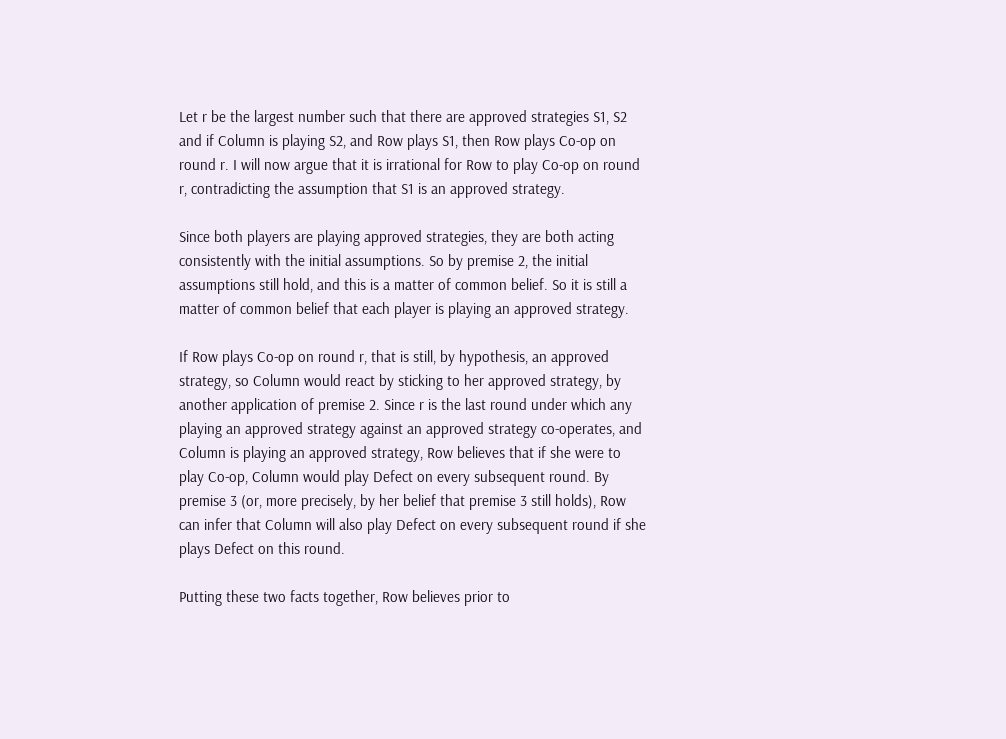Let r be the largest number such that there are approved strategies S1, S2 and if Column is playing S2, and Row plays S1, then Row plays Co-op on round r. I will now argue that it is irrational for Row to play Co-op on round r, contradicting the assumption that S1 is an approved strategy.

Since both players are playing approved strategies, they are both acting consistently with the initial assumptions. So by premise 2, the initial assumptions still hold, and this is a matter of common belief. So it is still a matter of common belief that each player is playing an approved strategy.

If Row plays Co-op on round r, that is still, by hypothesis, an approved strategy, so Column would react by sticking to her approved strategy, by another application of premise 2. Since r is the last round under which any playing an approved strategy against an approved strategy co-operates, and Column is playing an approved strategy, Row believes that if she were to play Co-op, Column would play Defect on every subsequent round. By premise 3 (or, more precisely, by her belief that premise 3 still holds), Row can infer that Column will also play Defect on every subsequent round if she plays Defect on this round.

Putting these two facts together, Row believes prior to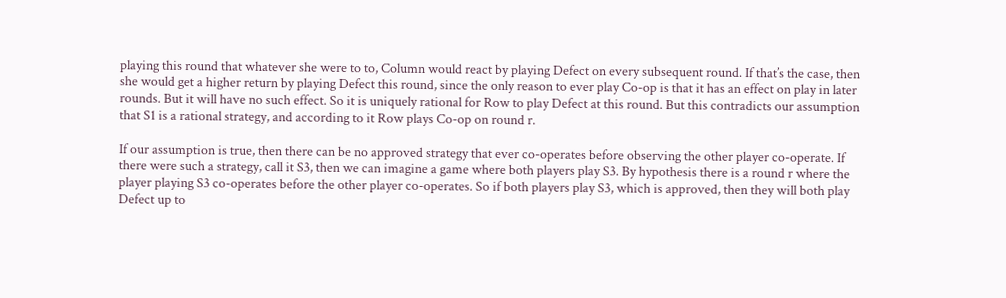playing this round that whatever she were to to, Column would react by playing Defect on every subsequent round. If that’s the case, then she would get a higher return by playing Defect this round, since the only reason to ever play Co-op is that it has an effect on play in later rounds. But it will have no such effect. So it is uniquely rational for Row to play Defect at this round. But this contradicts our assumption that S1 is a rational strategy, and according to it Row plays Co-op on round r.

If our assumption is true, then there can be no approved strategy that ever co-operates before observing the other player co-operate. If there were such a strategy, call it S3, then we can imagine a game where both players play S3. By hypothesis there is a round r where the player playing S3 co-operates before the other player co-operates. So if both players play S3, which is approved, then they will both play Defect up to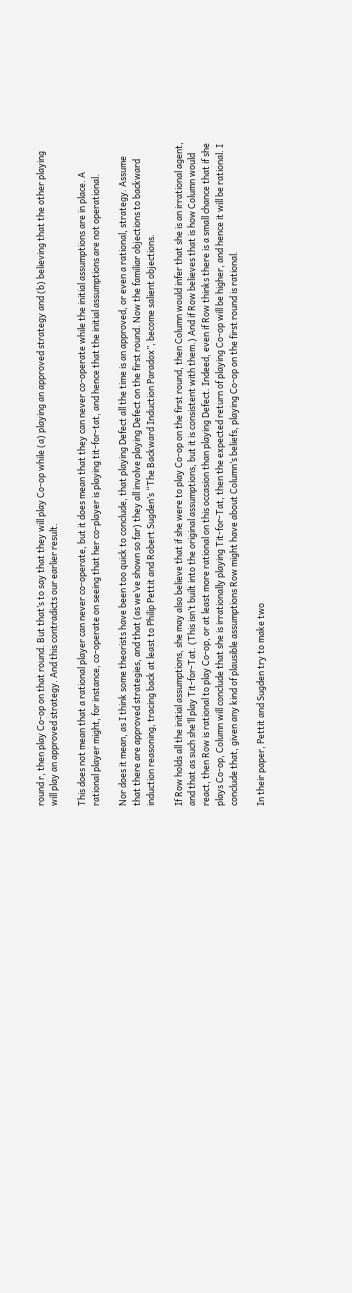round r, then play Co-op on that round. But that’s to say that they will play Co-op while (a) playing an approved strategy and (b) believing that the other playing will play an approved strategy. And this contradicts our earlier result.

This does not mean that a rational player can never co-operate, but it does mean that they can never co-operate while the initial assumptions are in place. A rational player might, for instance, co-operate on seeing that her co-player is playing tit-for-tat, and hence that the initial assumptions are not operational.

Nor does it mean, as I think some theorists have been too quick to conclude, that playing Defect all the time is an approved, or even a rational, strategy. Assume that there are approved strategies, and that (as we’ve shown so far) they all involve playing Defect on the first round. Now the familiar objections to backward induction reasoning, tracing back at least to Philip Pettit and Robert Sugden’s “The Backward Induction Paradox”, become salient objections.

If Row holds all the initial assumptions, she may also believe that if she were to play Co-op on the first round, then Column would infer that she is an irrational agent, and that as such she’ll play Tit-for-Tat. (This isn’t built into the original assumptions, but it is consistent with them.) And if Row believes that is how Column would react, then Row is rational to play Co-op, or at least more rational on this occasion than playing Defect. Indeed, even if Row thinks there is a small chance that if she plays Co-op, Column will conclude that she is irrationally playing Tit-for-Tat, then the expected return of playing Co-op will be higher, and hence it will be rational. I conclude that, given any kind of plausible assumptions Row might have about Column’s beliefs, playing Co-op on the first round is rational.

In their paper, Pettit and Sugden try to make two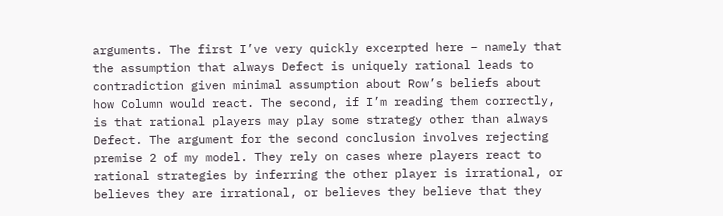arguments. The first I’ve very quickly excerpted here – namely that the assumption that always Defect is uniquely rational leads to contradiction given minimal assumption about Row’s beliefs about how Column would react. The second, if I’m reading them correctly, is that rational players may play some strategy other than always Defect. The argument for the second conclusion involves rejecting premise 2 of my model. They rely on cases where players react to rational strategies by inferring the other player is irrational, or believes they are irrational, or believes they believe that they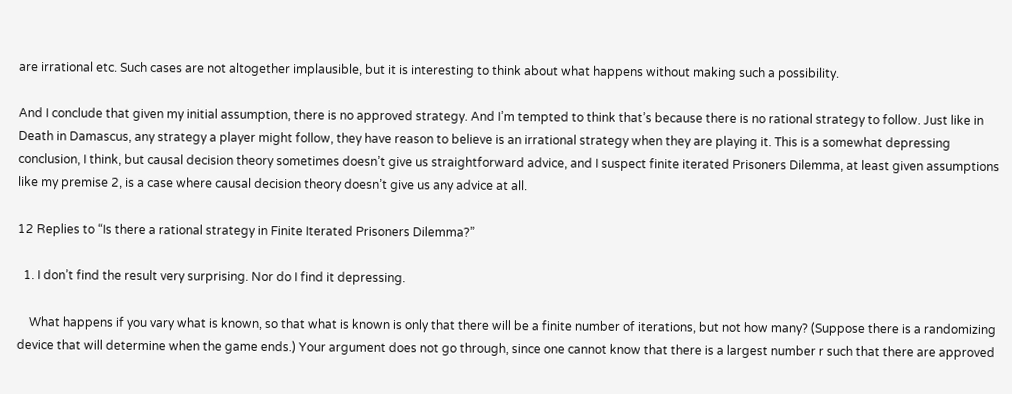are irrational etc. Such cases are not altogether implausible, but it is interesting to think about what happens without making such a possibility.

And I conclude that given my initial assumption, there is no approved strategy. And I’m tempted to think that’s because there is no rational strategy to follow. Just like in Death in Damascus, any strategy a player might follow, they have reason to believe is an irrational strategy when they are playing it. This is a somewhat depressing conclusion, I think, but causal decision theory sometimes doesn’t give us straightforward advice, and I suspect finite iterated Prisoners Dilemma, at least given assumptions like my premise 2, is a case where causal decision theory doesn’t give us any advice at all.

12 Replies to “Is there a rational strategy in Finite Iterated Prisoners Dilemma?”

  1. I don’t find the result very surprising. Nor do I find it depressing.

    What happens if you vary what is known, so that what is known is only that there will be a finite number of iterations, but not how many? (Suppose there is a randomizing device that will determine when the game ends.) Your argument does not go through, since one cannot know that there is a largest number r such that there are approved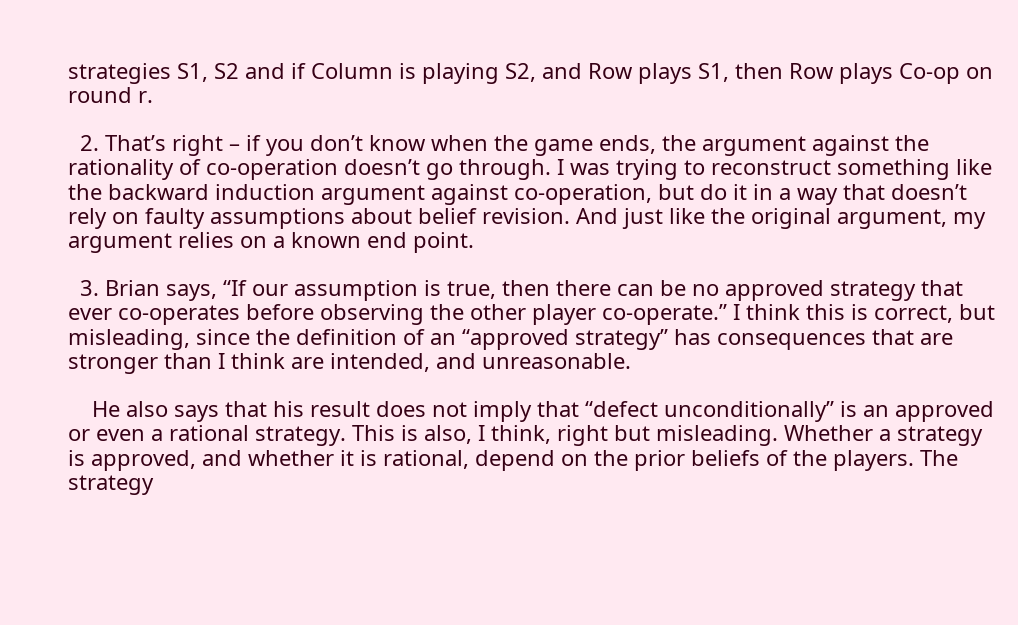strategies S1, S2 and if Column is playing S2, and Row plays S1, then Row plays Co-op on round r.

  2. That’s right – if you don’t know when the game ends, the argument against the rationality of co-operation doesn’t go through. I was trying to reconstruct something like the backward induction argument against co-operation, but do it in a way that doesn’t rely on faulty assumptions about belief revision. And just like the original argument, my argument relies on a known end point.

  3. Brian says, “If our assumption is true, then there can be no approved strategy that ever co-operates before observing the other player co-operate.” I think this is correct, but misleading, since the definition of an “approved strategy” has consequences that are stronger than I think are intended, and unreasonable.

    He also says that his result does not imply that “defect unconditionally” is an approved or even a rational strategy. This is also, I think, right but misleading. Whether a strategy is approved, and whether it is rational, depend on the prior beliefs of the players. The strategy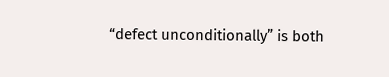“defect unconditionally” is both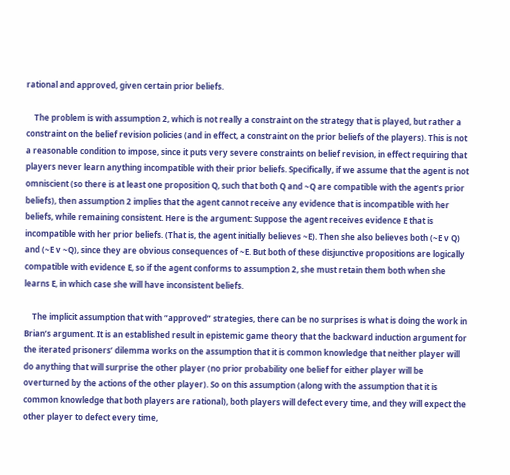rational and approved, given certain prior beliefs.

    The problem is with assumption 2, which is not really a constraint on the strategy that is played, but rather a constraint on the belief revision policies (and in effect, a constraint on the prior beliefs of the players). This is not a reasonable condition to impose, since it puts very severe constraints on belief revision, in effect requiring that players never learn anything incompatible with their prior beliefs. Specifically, if we assume that the agent is not omniscient (so there is at least one proposition Q, such that both Q and ~Q are compatible with the agent’s prior beliefs), then assumption 2 implies that the agent cannot receive any evidence that is incompatible with her beliefs, while remaining consistent. Here is the argument: Suppose the agent receives evidence E that is incompatible with her prior beliefs. (That is, the agent initially believes ~E). Then she also believes both (~E v Q) and (~E v ~Q), since they are obvious consequences of ~E. But both of these disjunctive propositions are logically compatible with evidence E, so if the agent conforms to assumption 2, she must retain them both when she learns E, in which case she will have inconsistent beliefs.

    The implicit assumption that with “approved” strategies, there can be no surprises is what is doing the work in Brian’s argument. It is an established result in epistemic game theory that the backward induction argument for the iterated prisoners’ dilemma works on the assumption that it is common knowledge that neither player will do anything that will surprise the other player (no prior probability one belief for either player will be overturned by the actions of the other player). So on this assumption (along with the assumption that it is common knowledge that both players are rational), both players will defect every time, and they will expect the other player to defect every time,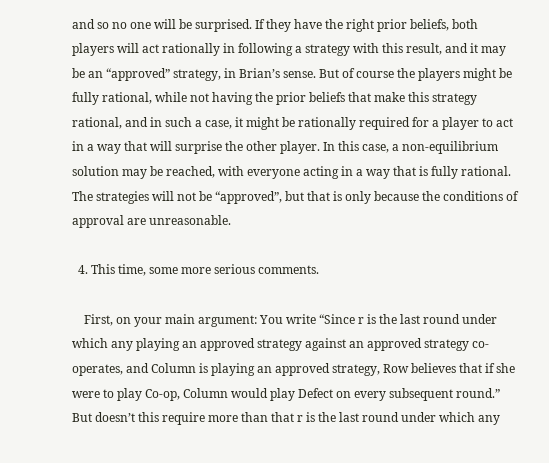and so no one will be surprised. If they have the right prior beliefs, both players will act rationally in following a strategy with this result, and it may be an “approved” strategy, in Brian’s sense. But of course the players might be fully rational, while not having the prior beliefs that make this strategy rational, and in such a case, it might be rationally required for a player to act in a way that will surprise the other player. In this case, a non-equilibrium solution may be reached, with everyone acting in a way that is fully rational. The strategies will not be “approved”, but that is only because the conditions of approval are unreasonable.

  4. This time, some more serious comments.

    First, on your main argument: You write “Since r is the last round under which any playing an approved strategy against an approved strategy co-operates, and Column is playing an approved strategy, Row believes that if she were to play Co-op, Column would play Defect on every subsequent round.” But doesn’t this require more than that r is the last round under which any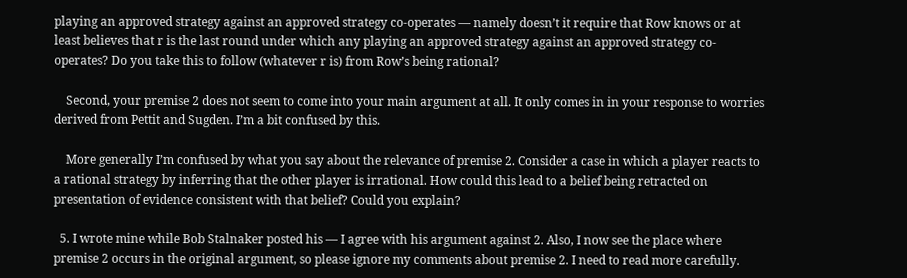playing an approved strategy against an approved strategy co-operates — namely doesn’t it require that Row knows or at least believes that r is the last round under which any playing an approved strategy against an approved strategy co-operates? Do you take this to follow (whatever r is) from Row’s being rational?

    Second, your premise 2 does not seem to come into your main argument at all. It only comes in in your response to worries derived from Pettit and Sugden. I’m a bit confused by this.

    More generally I’m confused by what you say about the relevance of premise 2. Consider a case in which a player reacts to a rational strategy by inferring that the other player is irrational. How could this lead to a belief being retracted on presentation of evidence consistent with that belief? Could you explain?

  5. I wrote mine while Bob Stalnaker posted his — I agree with his argument against 2. Also, I now see the place where premise 2 occurs in the original argument, so please ignore my comments about premise 2. I need to read more carefully.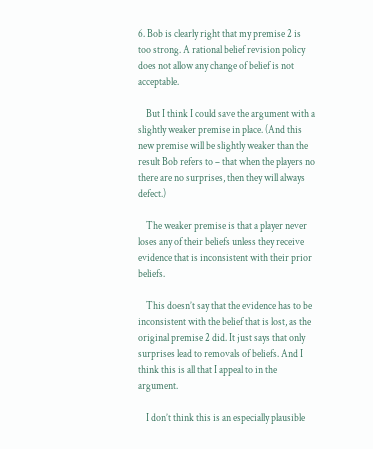6. Bob is clearly right that my premise 2 is too strong. A rational belief revision policy does not allow any change of belief is not acceptable.

    But I think I could save the argument with a slightly weaker premise in place. (And this new premise will be slightly weaker than the result Bob refers to – that when the players no there are no surprises, then they will always defect.)

    The weaker premise is that a player never loses any of their beliefs unless they receive evidence that is inconsistent with their prior beliefs.

    This doesn’t say that the evidence has to be inconsistent with the belief that is lost, as the original premise 2 did. It just says that only surprises lead to removals of beliefs. And I think this is all that I appeal to in the argument.

    I don’t think this is an especially plausible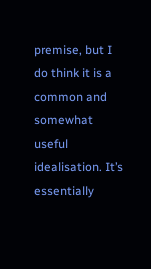premise, but I do think it is a common and somewhat useful idealisation. It’s essentially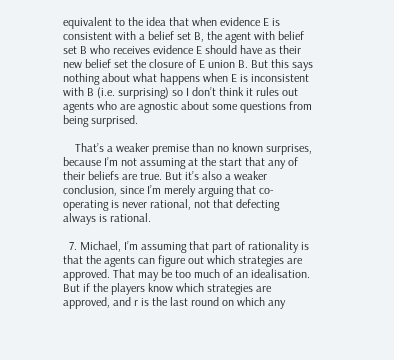equivalent to the idea that when evidence E is consistent with a belief set B, the agent with belief set B who receives evidence E should have as their new belief set the closure of E union B. But this says nothing about what happens when E is inconsistent with B (i.e. surprising) so I don’t think it rules out agents who are agnostic about some questions from being surprised.

    That’s a weaker premise than no known surprises, because I’m not assuming at the start that any of their beliefs are true. But it’s also a weaker conclusion, since I’m merely arguing that co-operating is never rational, not that defecting always is rational.

  7. Michael, I’m assuming that part of rationality is that the agents can figure out which strategies are approved. That may be too much of an idealisation. But if the players know which strategies are approved, and r is the last round on which any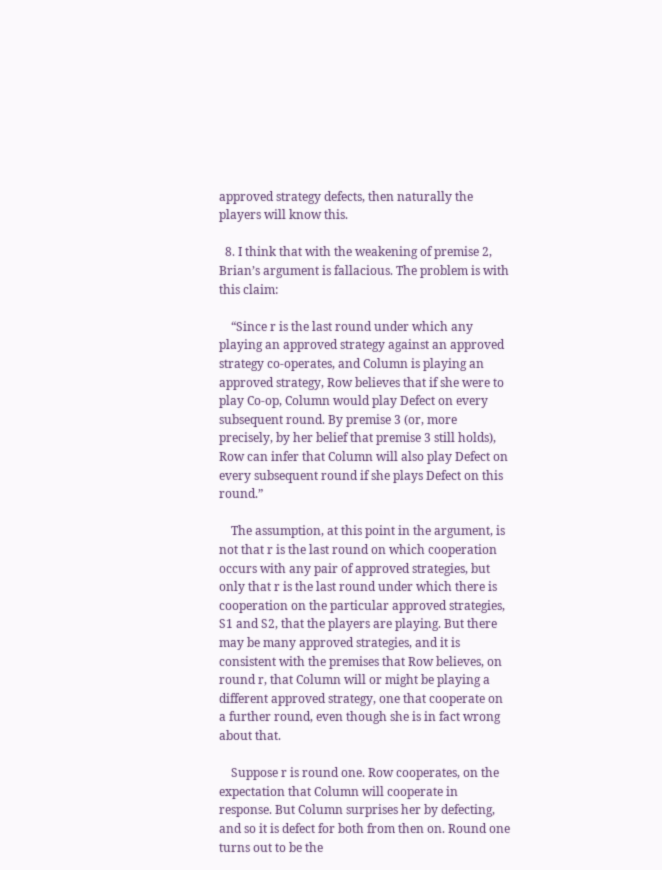approved strategy defects, then naturally the players will know this.

  8. I think that with the weakening of premise 2, Brian’s argument is fallacious. The problem is with this claim:

    “Since r is the last round under which any playing an approved strategy against an approved strategy co-operates, and Column is playing an approved strategy, Row believes that if she were to play Co-op, Column would play Defect on every subsequent round. By premise 3 (or, more precisely, by her belief that premise 3 still holds), Row can infer that Column will also play Defect on every subsequent round if she plays Defect on this round.”

    The assumption, at this point in the argument, is not that r is the last round on which cooperation occurs with any pair of approved strategies, but only that r is the last round under which there is cooperation on the particular approved strategies, S1 and S2, that the players are playing. But there may be many approved strategies, and it is consistent with the premises that Row believes, on round r, that Column will or might be playing a different approved strategy, one that cooperate on a further round, even though she is in fact wrong about that.

    Suppose r is round one. Row cooperates, on the expectation that Column will cooperate in response. But Column surprises her by defecting, and so it is defect for both from then on. Round one turns out to be the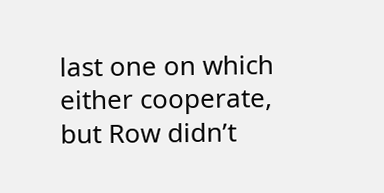last one on which either cooperate, but Row didn’t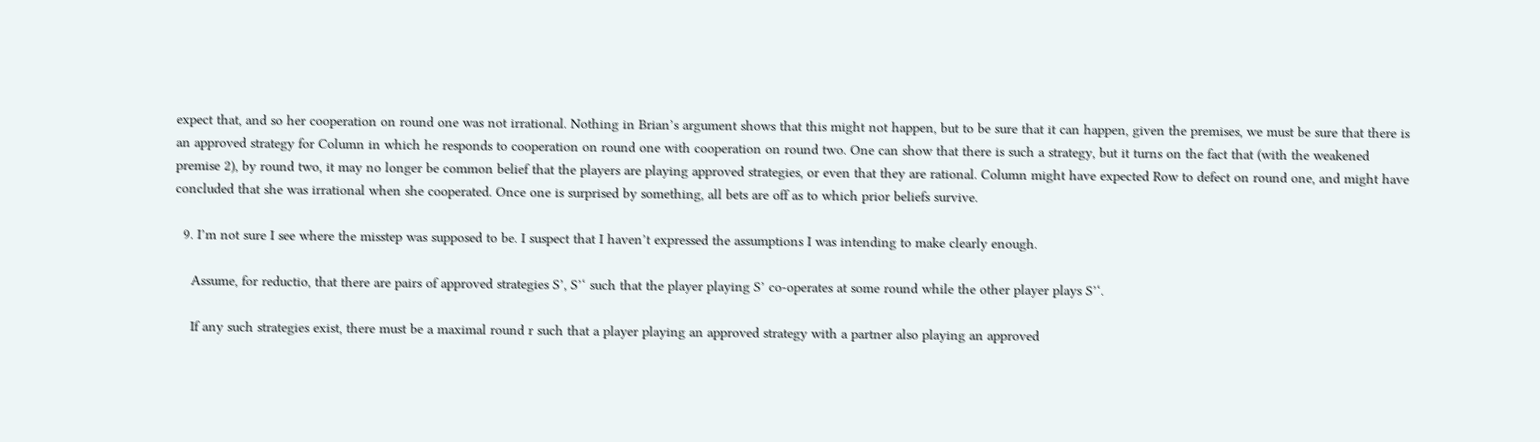expect that, and so her cooperation on round one was not irrational. Nothing in Brian’s argument shows that this might not happen, but to be sure that it can happen, given the premises, we must be sure that there is an approved strategy for Column in which he responds to cooperation on round one with cooperation on round two. One can show that there is such a strategy, but it turns on the fact that (with the weakened premise 2), by round two, it may no longer be common belief that the players are playing approved strategies, or even that they are rational. Column might have expected Row to defect on round one, and might have concluded that she was irrational when she cooperated. Once one is surprised by something, all bets are off as to which prior beliefs survive.

  9. I’m not sure I see where the misstep was supposed to be. I suspect that I haven’t expressed the assumptions I was intending to make clearly enough.

    Assume, for reductio, that there are pairs of approved strategies S’, S’‘ such that the player playing S’ co-operates at some round while the other player plays S’‘.

    If any such strategies exist, there must be a maximal round r such that a player playing an approved strategy with a partner also playing an approved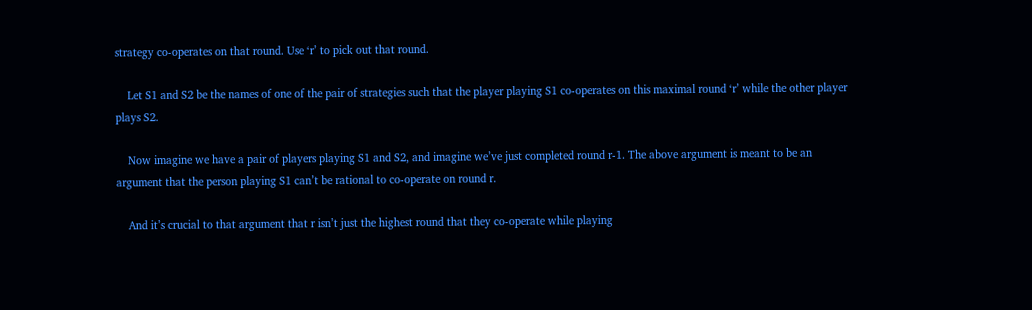strategy co-operates on that round. Use ‘r’ to pick out that round.

    Let S1 and S2 be the names of one of the pair of strategies such that the player playing S1 co-operates on this maximal round ‘r’ while the other player plays S2.

    Now imagine we have a pair of players playing S1 and S2, and imagine we’ve just completed round r-1. The above argument is meant to be an argument that the person playing S1 can’t be rational to co-operate on round r.

    And it’s crucial to that argument that r isn’t just the highest round that they co-operate while playing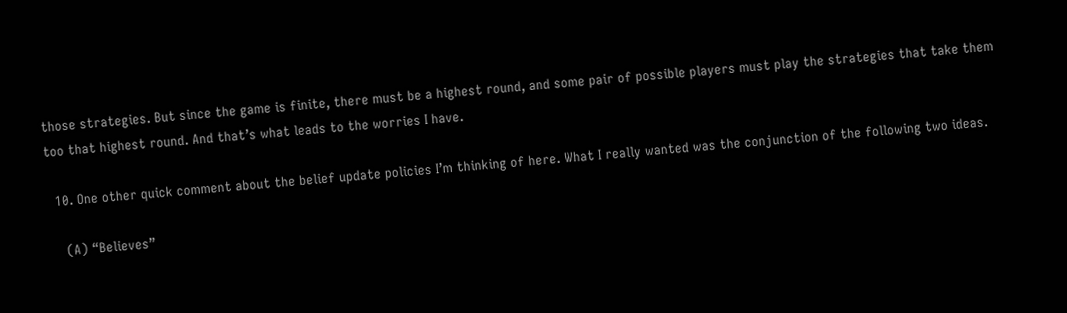those strategies. But since the game is finite, there must be a highest round, and some pair of possible players must play the strategies that take them too that highest round. And that’s what leads to the worries I have.

  10. One other quick comment about the belief update policies I’m thinking of here. What I really wanted was the conjunction of the following two ideas.

    (A) “Believes”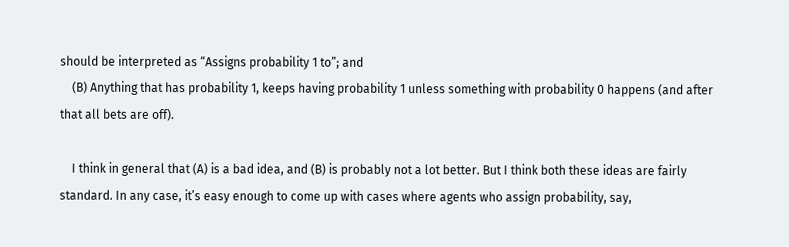should be interpreted as “Assigns probability 1 to”; and
    (B) Anything that has probability 1, keeps having probability 1 unless something with probability 0 happens (and after that all bets are off).

    I think in general that (A) is a bad idea, and (B) is probably not a lot better. But I think both these ideas are fairly standard. In any case, it’s easy enough to come up with cases where agents who assign probability, say,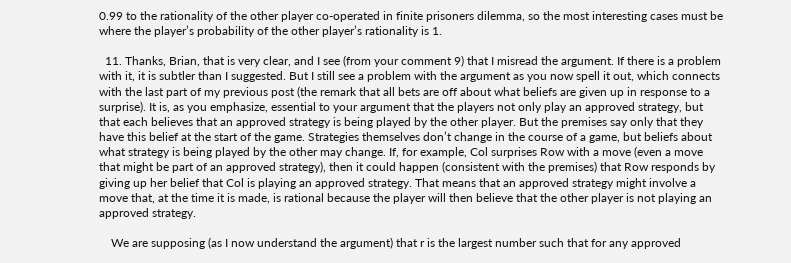0.99 to the rationality of the other player co-operated in finite prisoners dilemma, so the most interesting cases must be where the player’s probability of the other player’s rationality is 1.

  11. Thanks, Brian, that is very clear, and I see (from your comment 9) that I misread the argument. If there is a problem with it, it is subtler than I suggested. But I still see a problem with the argument as you now spell it out, which connects with the last part of my previous post (the remark that all bets are off about what beliefs are given up in response to a surprise). It is, as you emphasize, essential to your argument that the players not only play an approved strategy, but that each believes that an approved strategy is being played by the other player. But the premises say only that they have this belief at the start of the game. Strategies themselves don’t change in the course of a game, but beliefs about what strategy is being played by the other may change. If, for example, Col surprises Row with a move (even a move that might be part of an approved strategy), then it could happen (consistent with the premises) that Row responds by giving up her belief that Col is playing an approved strategy. That means that an approved strategy might involve a move that, at the time it is made, is rational because the player will then believe that the other player is not playing an approved strategy.

    We are supposing (as I now understand the argument) that r is the largest number such that for any approved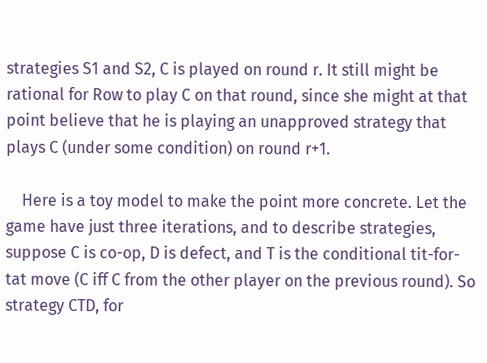strategies S1 and S2, C is played on round r. It still might be rational for Row to play C on that round, since she might at that point believe that he is playing an unapproved strategy that plays C (under some condition) on round r+1.

    Here is a toy model to make the point more concrete. Let the game have just three iterations, and to describe strategies, suppose C is co-op, D is defect, and T is the conditional tit-for-tat move (C iff C from the other player on the previous round). So strategy CTD, for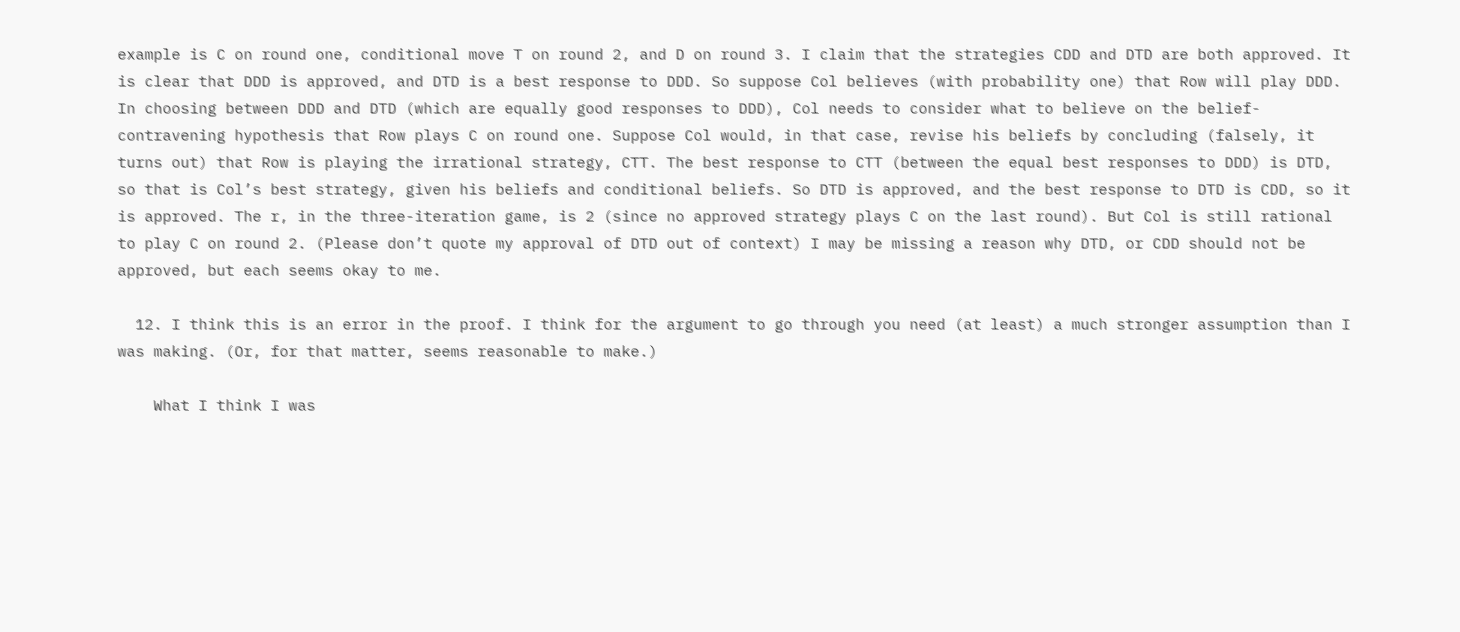example is C on round one, conditional move T on round 2, and D on round 3. I claim that the strategies CDD and DTD are both approved. It is clear that DDD is approved, and DTD is a best response to DDD. So suppose Col believes (with probability one) that Row will play DDD. In choosing between DDD and DTD (which are equally good responses to DDD), Col needs to consider what to believe on the belief-contravening hypothesis that Row plays C on round one. Suppose Col would, in that case, revise his beliefs by concluding (falsely, it turns out) that Row is playing the irrational strategy, CTT. The best response to CTT (between the equal best responses to DDD) is DTD, so that is Col’s best strategy, given his beliefs and conditional beliefs. So DTD is approved, and the best response to DTD is CDD, so it is approved. The r, in the three-iteration game, is 2 (since no approved strategy plays C on the last round). But Col is still rational to play C on round 2. (Please don’t quote my approval of DTD out of context) I may be missing a reason why DTD, or CDD should not be approved, but each seems okay to me.

  12. I think this is an error in the proof. I think for the argument to go through you need (at least) a much stronger assumption than I was making. (Or, for that matter, seems reasonable to make.)

    What I think I was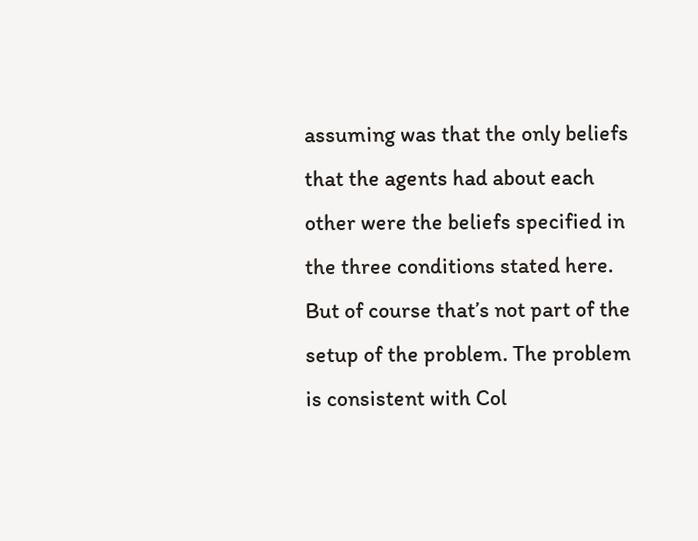assuming was that the only beliefs that the agents had about each other were the beliefs specified in the three conditions stated here. But of course that’s not part of the setup of the problem. The problem is consistent with Col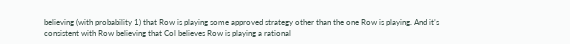believing (with probability 1) that Row is playing some approved strategy other than the one Row is playing. And it’s consistent with Row believing that Col believes Row is playing a rational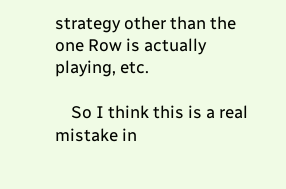strategy other than the one Row is actually playing, etc.

    So I think this is a real mistake in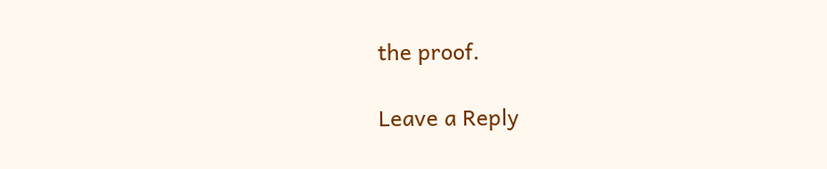the proof.

Leave a Reply